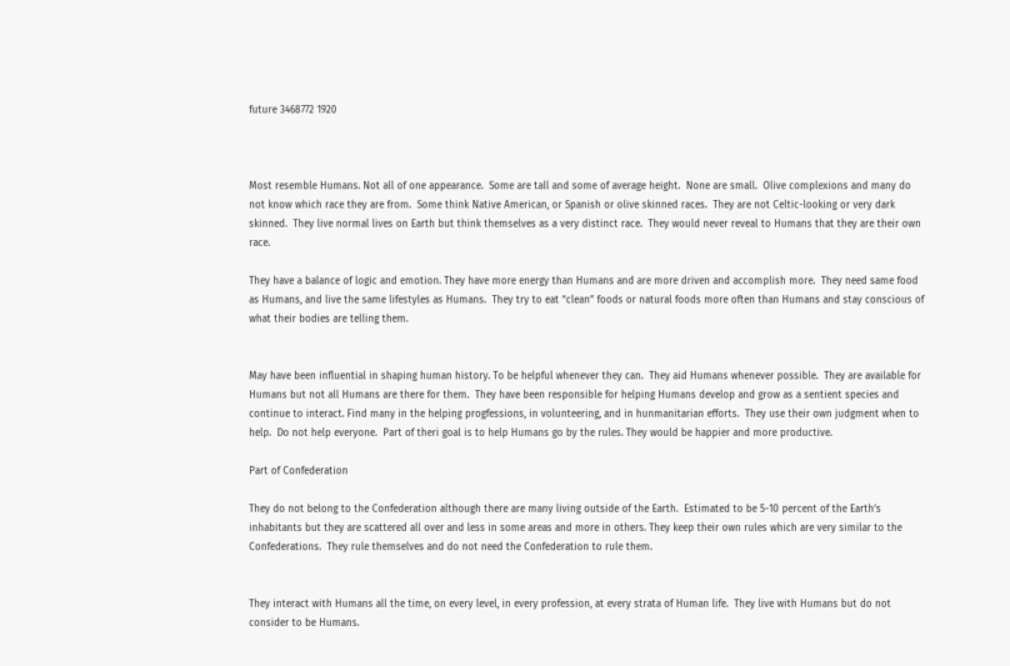future 3468772 1920



Most resemble Humans. Not all of one appearance.  Some are tall and some of average height.  None are small.  Olive complexions and many do not know which race they are from.  Some think Native American, or Spanish or olive skinned races.  They are not Celtic-looking or very dark skinned.  They live normal lives on Earth but think themselves as a very distinct race.  They would never reveal to Humans that they are their own race.

They have a balance of logic and emotion. They have more energy than Humans and are more driven and accomplish more.  They need same food as Humans, and live the same lifestyles as Humans.  They try to eat “clean” foods or natural foods more often than Humans and stay conscious of what their bodies are telling them.


May have been influential in shaping human history. To be helpful whenever they can.  They aid Humans whenever possible.  They are available for Humans but not all Humans are there for them.  They have been responsible for helping Humans develop and grow as a sentient species and continue to interact. Find many in the helping progfessions, in volunteering, and in hunmanitarian efforts.  They use their own judgment when to help.  Do not help everyone.  Part of theri goal is to help Humans go by the rules. They would be happier and more productive.

Part of Confederation

They do not belong to the Confederation although there are many living outside of the Earth.  Estimated to be 5-10 percent of the Earth’s inhabitants but they are scattered all over and less in some areas and more in others. They keep their own rules which are very similar to the Confederations.  They rule themselves and do not need the Confederation to rule them.


They interact with Humans all the time, on every level, in every profession, at every strata of Human life.  They live with Humans but do not consider to be Humans.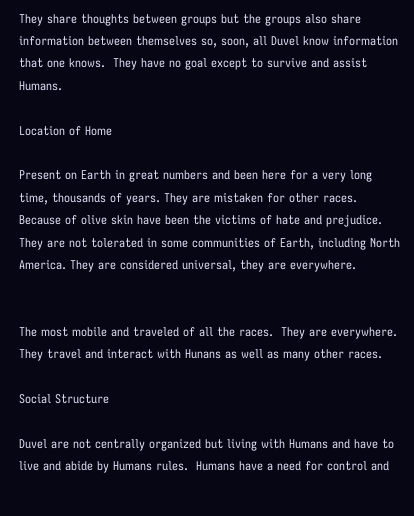They share thoughts between groups but the groups also share information between themselves so, soon, all Duvel know information that one knows.  They have no goal except to survive and assist Humans.

Location of Home

Present on Earth in great numbers and been here for a very long time, thousands of years. They are mistaken for other races.  Because of olive skin have been the victims of hate and prejudice.  They are not tolerated in some communities of Earth, including North America. They are considered universal, they are everywhere.


The most mobile and traveled of all the races.  They are everywhere.  They travel and interact with Hunans as well as many other races.

Social Structure

Duvel are not centrally organized but living with Humans and have to live and abide by Humans rules.  Humans have a need for control and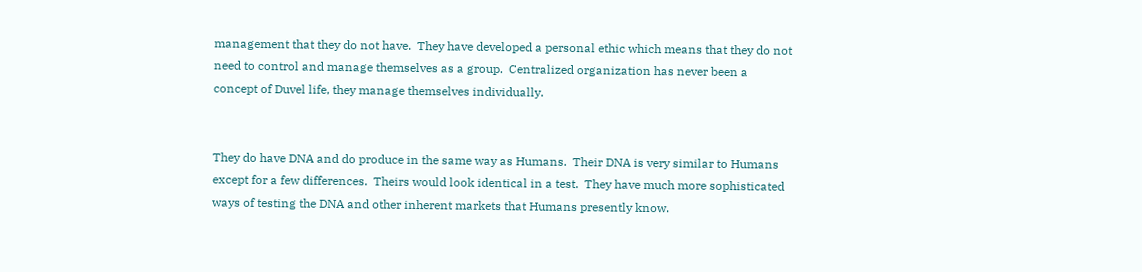management that they do not have.  They have developed a personal ethic which means that they do not need to control and manage themselves as a group.  Centralized organization has never been a concept of Duvel life, they manage themselves individually.


They do have DNA and do produce in the same way as Humans.  Their DNA is very similar to Humans except for a few differences.  Theirs would look identical in a test.  They have much more sophisticated ways of testing the DNA and other inherent markets that Humans presently know.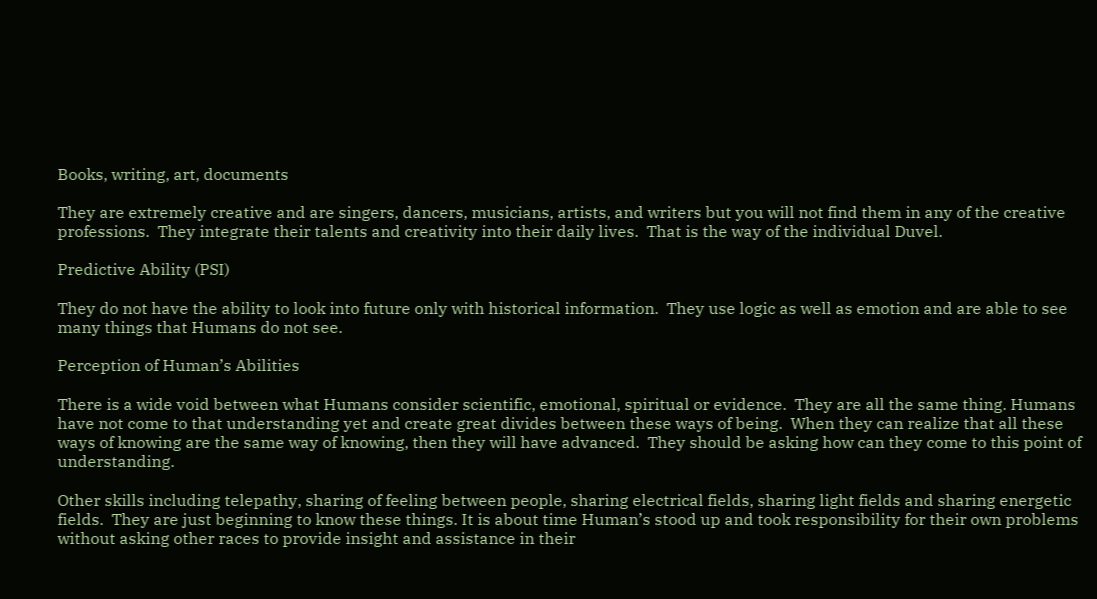Books, writing, art, documents

They are extremely creative and are singers, dancers, musicians, artists, and writers but you will not find them in any of the creative professions.  They integrate their talents and creativity into their daily lives.  That is the way of the individual Duvel.

Predictive Ability (PSI)

They do not have the ability to look into future only with historical information.  They use logic as well as emotion and are able to see many things that Humans do not see.

Perception of Human’s Abilities

There is a wide void between what Humans consider scientific, emotional, spiritual or evidence.  They are all the same thing. Humans have not come to that understanding yet and create great divides between these ways of being.  When they can realize that all these ways of knowing are the same way of knowing, then they will have advanced.  They should be asking how can they come to this point of understanding.

Other skills including telepathy, sharing of feeling between people, sharing electrical fields, sharing light fields and sharing energetic fields.  They are just beginning to know these things. It is about time Human’s stood up and took responsibility for their own problems without asking other races to provide insight and assistance in their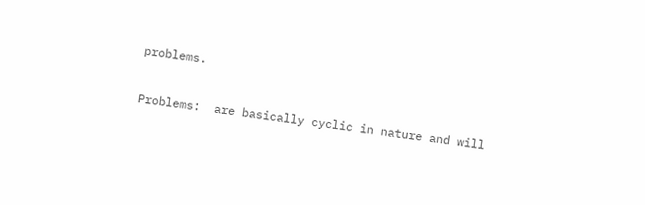problems.

Problems:  are basically cyclic in nature and will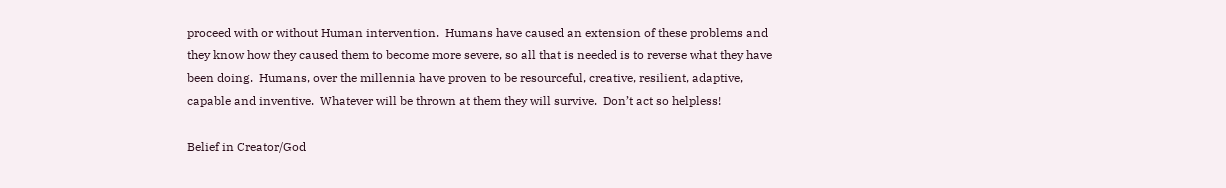proceed with or without Human intervention.  Humans have caused an extension of these problems and they know how they caused them to become more severe, so all that is needed is to reverse what they have been doing.  Humans, over the millennia have proven to be resourceful, creative, resilient, adaptive, capable and inventive.  Whatever will be thrown at them they will survive.  Don’t act so helpless!

Belief in Creator/God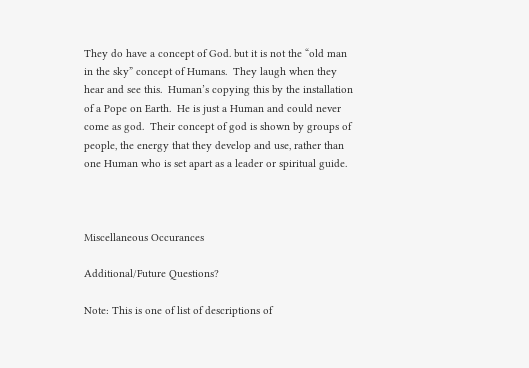They do have a concept of God. but it is not the “old man in the sky” concept of Humans.  They laugh when they hear and see this.  Human’s copying this by the installation of a Pope on Earth.  He is just a Human and could never come as god.  Their concept of god is shown by groups of people, the energy that they develop and use, rather than one Human who is set apart as a leader or spiritual guide.



Miscellaneous Occurances

Additional/Future Questions?

Note: This is one of list of descriptions of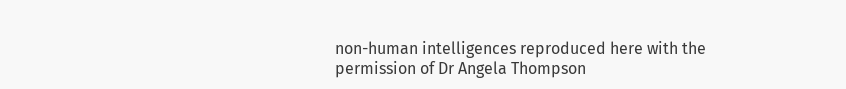non-human intelligences reproduced here with the permission of Dr Angela Thompson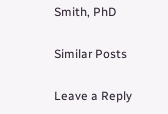Smith, PhD

Similar Posts

Leave a Reply